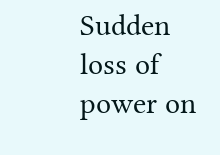Sudden loss of power on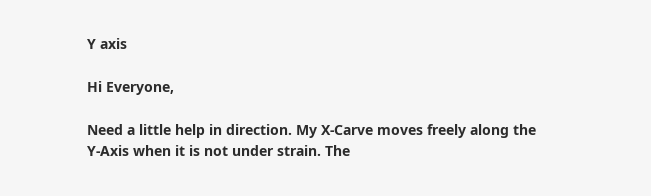Y axis

Hi Everyone,

Need a little help in direction. My X-Carve moves freely along the Y-Axis when it is not under strain. The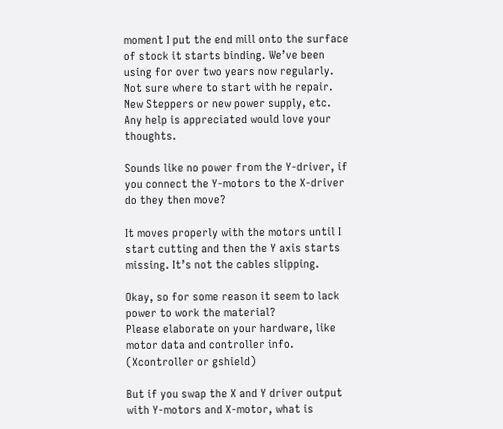moment I put the end mill onto the surface of stock it starts binding. We’ve been using for over two years now regularly. Not sure where to start with he repair. New Steppers or new power supply, etc. Any help is appreciated would love your thoughts.

Sounds like no power from the Y-driver, if you connect the Y-motors to the X-driver do they then move?

It moves properly with the motors until I start cutting and then the Y axis starts missing. It’s not the cables slipping.

Okay, so for some reason it seem to lack power to work the material?
Please elaborate on your hardware, like motor data and controller info. (Xcontroller or gshield)

But if you swap the X and Y driver output with Y-motors and X-motor, what is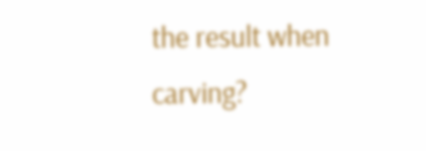the result when carving?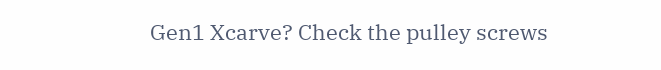Gen1 Xcarve? Check the pulley screws